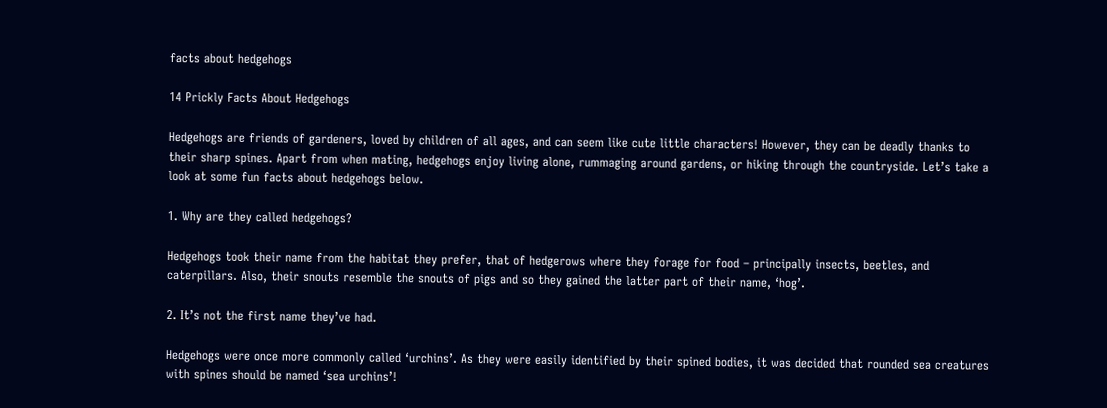facts about hedgehogs

14 Prickly Facts About Hedgehogs

Hedgehogs are friends of gardeners, loved by children of all ages, and can seem like cute little characters! However, they can be deadly thanks to their sharp spines. Apart from when mating, hedgehogs enjoy living alone, rummaging around gardens, or hiking through the countryside. Let’s take a look at some fun facts about hedgehogs below.

1. Why are they called hedgehogs?

Hedgehogs took their name from the habitat they prefer, that of hedgerows where they forage for food – principally insects, beetles, and caterpillars. Also, their snouts resemble the snouts of pigs and so they gained the latter part of their name, ‘hog’.

2. It’s not the first name they’ve had.

Hedgehogs were once more commonly called ‘urchins’. As they were easily identified by their spined bodies, it was decided that rounded sea creatures with spines should be named ‘sea urchins’!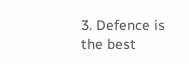3. Defence is the best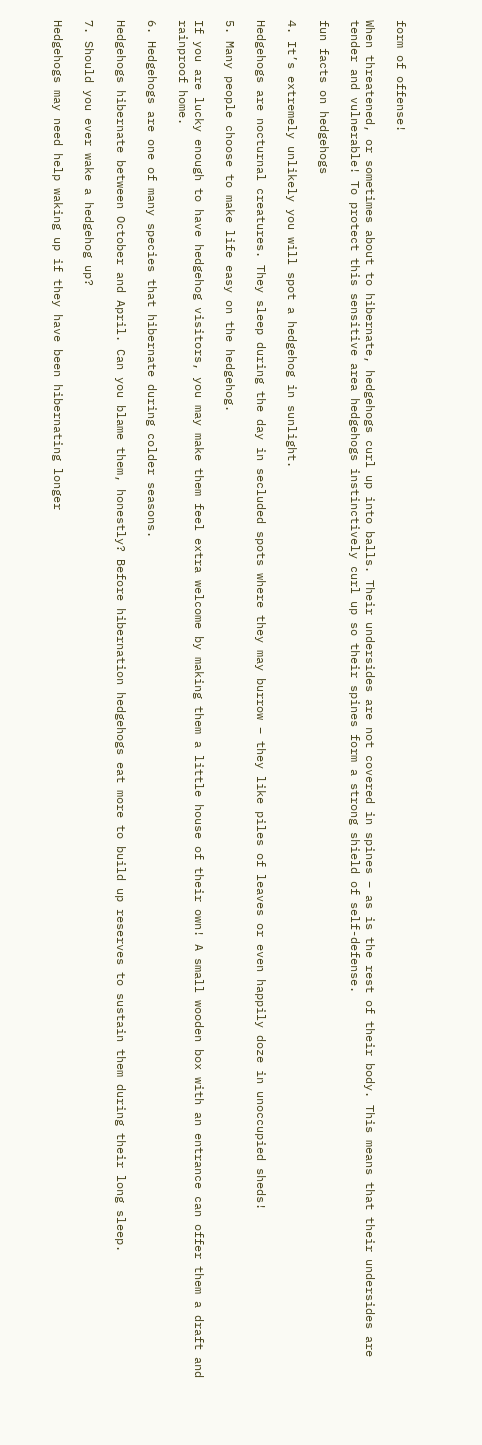form of offense!

When threatened, or sometimes about to hibernate, hedgehogs curl up into balls. Their undersides are not covered in spines – as is the rest of their body. This means that their undersides are tender and vulnerable! To protect this sensitive area hedgehogs instinctively curl up so their spines form a strong shield of self-defense.

fun facts on hedgehogs

4. It’s extremely unlikely you will spot a hedgehog in sunlight.

Hedgehogs are nocturnal creatures. They sleep during the day in secluded spots where they may burrow – they like piles of leaves or even happily doze in unoccupied sheds!

5. Many people choose to make life easy on the hedgehog.

If you are lucky enough to have hedgehog visitors, you may make them feel extra welcome by making them a little house of their own! A small wooden box with an entrance can offer them a draft and rainproof home.

6. Hedgehogs are one of many species that hibernate during colder seasons.

Hedgehogs hibernate between October and April. Can you blame them, honestly? Before hibernation hedgehogs eat more to build up reserves to sustain them during their long sleep.

7. Should you ever wake a hedgehog up?

Hedgehogs may need help waking up if they have been hibernating longer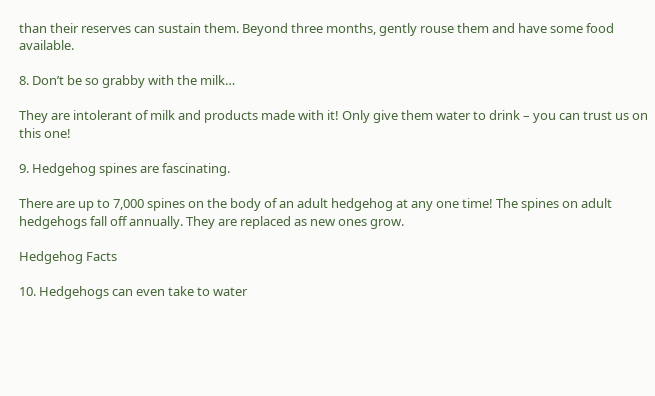than their reserves can sustain them. Beyond three months, gently rouse them and have some food available.

8. Don’t be so grabby with the milk…

They are intolerant of milk and products made with it! Only give them water to drink – you can trust us on this one!

9. Hedgehog spines are fascinating.

There are up to 7,000 spines on the body of an adult hedgehog at any one time! The spines on adult hedgehogs fall off annually. They are replaced as new ones grow.

Hedgehog Facts

10. Hedgehogs can even take to water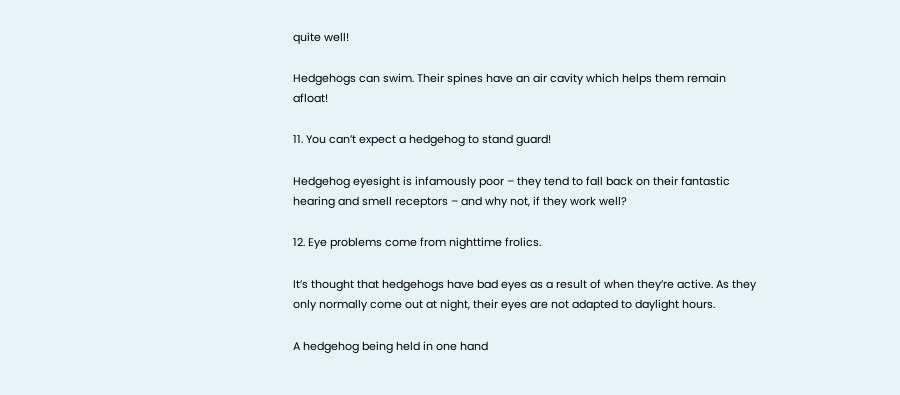quite well!

Hedgehogs can swim. Their spines have an air cavity which helps them remain afloat!

11. You can’t expect a hedgehog to stand guard!

Hedgehog eyesight is infamously poor – they tend to fall back on their fantastic hearing and smell receptors – and why not, if they work well?

12. Eye problems come from nighttime frolics.

It’s thought that hedgehogs have bad eyes as a result of when they’re active. As they only normally come out at night, their eyes are not adapted to daylight hours.

A hedgehog being held in one hand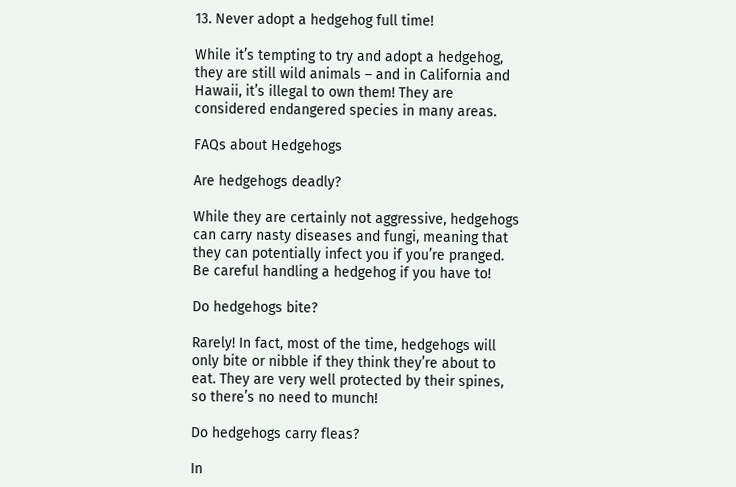13. Never adopt a hedgehog full time!

While it’s tempting to try and adopt a hedgehog, they are still wild animals – and in California and Hawaii, it’s illegal to own them! They are considered endangered species in many areas.

FAQs about Hedgehogs

Are hedgehogs deadly?

While they are certainly not aggressive, hedgehogs can carry nasty diseases and fungi, meaning that they can potentially infect you if you’re pranged. Be careful handling a hedgehog if you have to!

Do hedgehogs bite?

Rarely! In fact, most of the time, hedgehogs will only bite or nibble if they think they’re about to eat. They are very well protected by their spines, so there’s no need to munch!

Do hedgehogs carry fleas?

In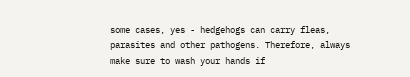some cases, yes - hedgehogs can carry fleas, parasites and other pathogens. Therefore, always make sure to wash your hands if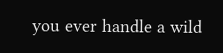you ever handle a wild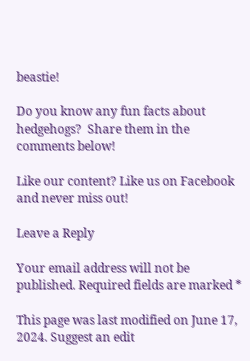beastie!

Do you know any fun facts about hedgehogs?  Share them in the comments below!

Like our content? Like us on Facebook and never miss out!

Leave a Reply

Your email address will not be published. Required fields are marked *

This page was last modified on June 17, 2024. Suggest an edit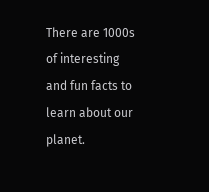There are 1000s of interesting and fun facts to learn about our planet.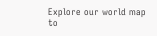Explore our world map to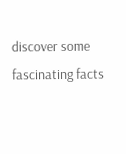discover some fascinating facts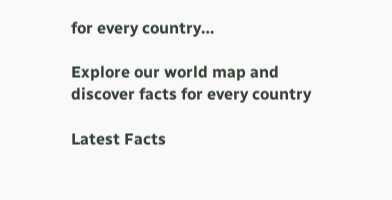for every country…

Explore our world map and discover facts for every country

Latest Facts